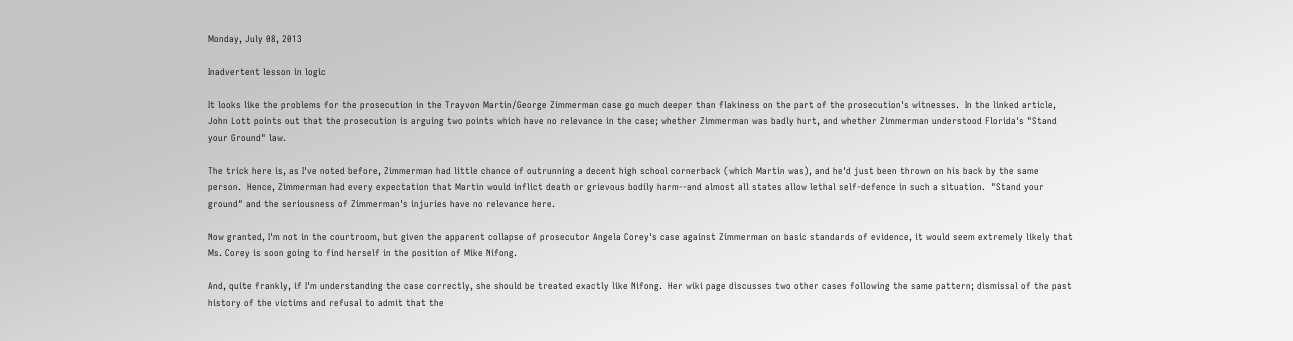Monday, July 08, 2013

Inadvertent lesson in logic

It looks like the problems for the prosecution in the Trayvon Martin/George Zimmerman case go much deeper than flakiness on the part of the prosecution's witnesses.  In the linked article, John Lott points out that the prosecution is arguing two points which have no relevance in the case; whether Zimmerman was badly hurt, and whether Zimmerman understood Florida's "Stand your Ground" law.

The trick here is, as I've noted before, Zimmerman had little chance of outrunning a decent high school cornerback (which Martin was), and he'd just been thrown on his back by the same person.  Hence, Zimmerman had every expectation that Martin would inflict death or grievous bodily harm--and almost all states allow lethal self-defence in such a situation.  "Stand your ground" and the seriousness of Zimmerman's injuries have no relevance here.

Now granted, I'm not in the courtroom, but given the apparent collapse of prosecutor Angela Corey's case against Zimmerman on basic standards of evidence, it would seem extremely likely that Ms. Corey is soon going to find herself in the position of Mike Nifong.

And, quite frankly, if I'm understanding the case correctly, she should be treated exactly like Nifong.  Her wiki page discusses two other cases following the same pattern; dismissal of the past history of the victims and refusal to admit that the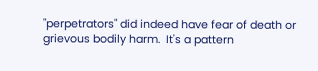"perpetrators" did indeed have fear of death or grievous bodily harm.  It's a pattern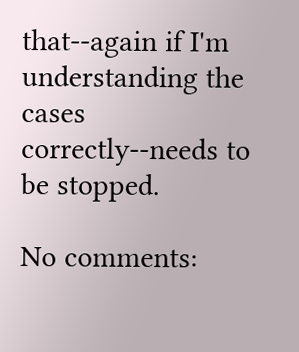that--again if I'm understanding the cases correctly--needs to be stopped.

No comments: